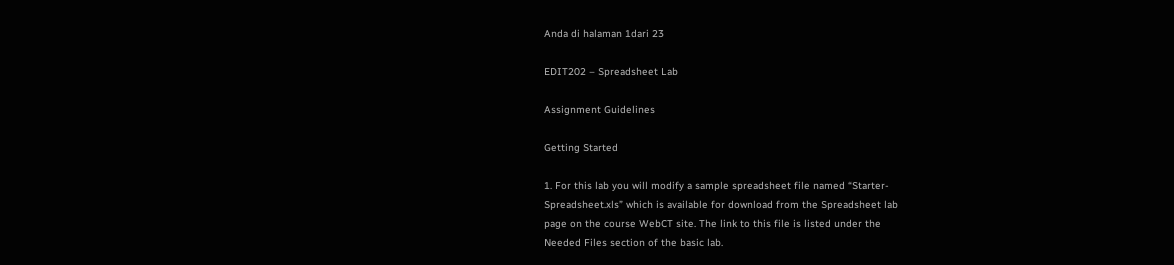Anda di halaman 1dari 23

EDIT202 – Spreadsheet Lab

Assignment Guidelines

Getting Started

1. For this lab you will modify a sample spreadsheet file named “Starter-
Spreadsheet.xls” which is available for download from the Spreadsheet lab
page on the course WebCT site. The link to this file is listed under the
Needed Files section of the basic lab.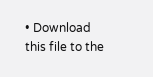• Download this file to the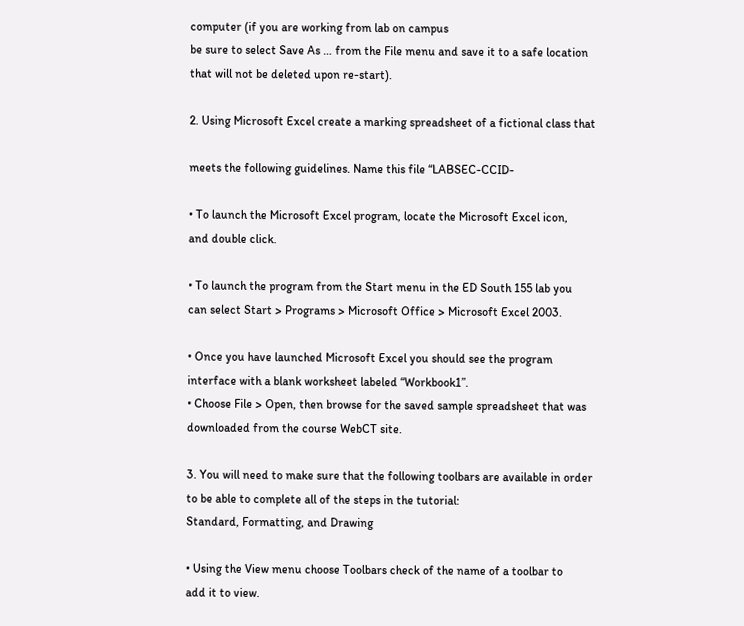computer (if you are working from lab on campus
be sure to select Save As … from the File menu and save it to a safe location
that will not be deleted upon re-start).

2. Using Microsoft Excel create a marking spreadsheet of a fictional class that

meets the following guidelines. Name this file “LABSEC-CCID-

• To launch the Microsoft Excel program, locate the Microsoft Excel icon,
and double click.

• To launch the program from the Start menu in the ED South 155 lab you
can select Start > Programs > Microsoft Office > Microsoft Excel 2003.

• Once you have launched Microsoft Excel you should see the program
interface with a blank worksheet labeled “Workbook1”.
• Choose File > Open, then browse for the saved sample spreadsheet that was
downloaded from the course WebCT site.

3. You will need to make sure that the following toolbars are available in order
to be able to complete all of the steps in the tutorial:
Standard, Formatting, and Drawing

• Using the View menu choose Toolbars check of the name of a toolbar to
add it to view.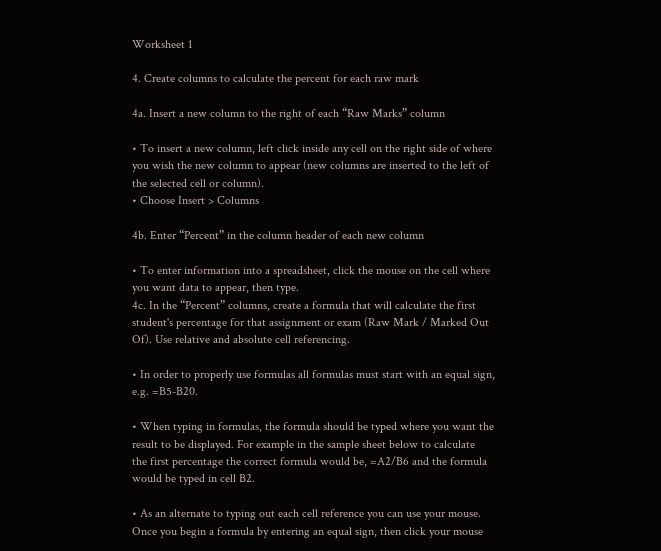Worksheet 1

4. Create columns to calculate the percent for each raw mark

4a. Insert a new column to the right of each “Raw Marks” column

• To insert a new column, left click inside any cell on the right side of where
you wish the new column to appear (new columns are inserted to the left of
the selected cell or column).
• Choose Insert > Columns

4b. Enter “Percent” in the column header of each new column

• To enter information into a spreadsheet, click the mouse on the cell where
you want data to appear, then type.
4c. In the “Percent” columns, create a formula that will calculate the first
student's percentage for that assignment or exam (Raw Mark / Marked Out
Of). Use relative and absolute cell referencing.

• In order to properly use formulas all formulas must start with an equal sign,
e.g. =B5-B20.

• When typing in formulas, the formula should be typed where you want the
result to be displayed. For example in the sample sheet below to calculate
the first percentage the correct formula would be, =A2/B6 and the formula
would be typed in cell B2.

• As an alternate to typing out each cell reference you can use your mouse.
Once you begin a formula by entering an equal sign, then click your mouse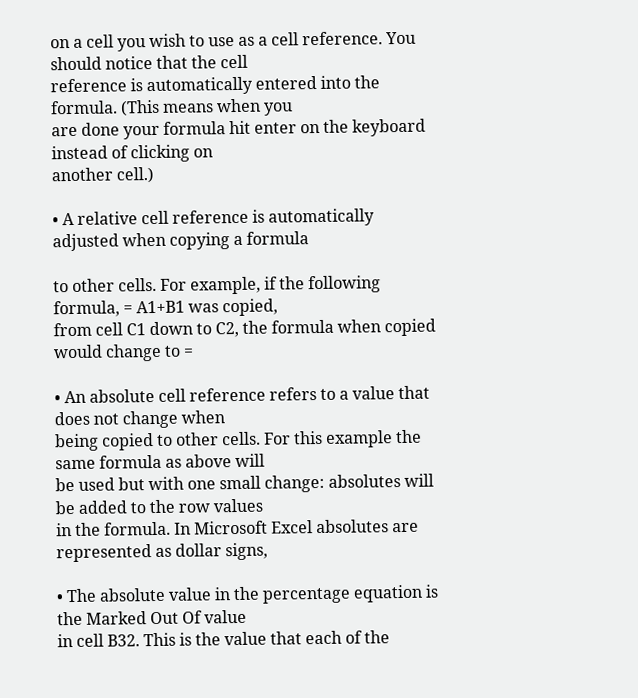on a cell you wish to use as a cell reference. You should notice that the cell
reference is automatically entered into the formula. (This means when you
are done your formula hit enter on the keyboard instead of clicking on
another cell.)

• A relative cell reference is automatically adjusted when copying a formula

to other cells. For example, if the following formula, = A1+B1 was copied,
from cell C1 down to C2, the formula when copied would change to =

• An absolute cell reference refers to a value that does not change when
being copied to other cells. For this example the same formula as above will
be used but with one small change: absolutes will be added to the row values
in the formula. In Microsoft Excel absolutes are represented as dollar signs,

• The absolute value in the percentage equation is the Marked Out Of value
in cell B32. This is the value that each of the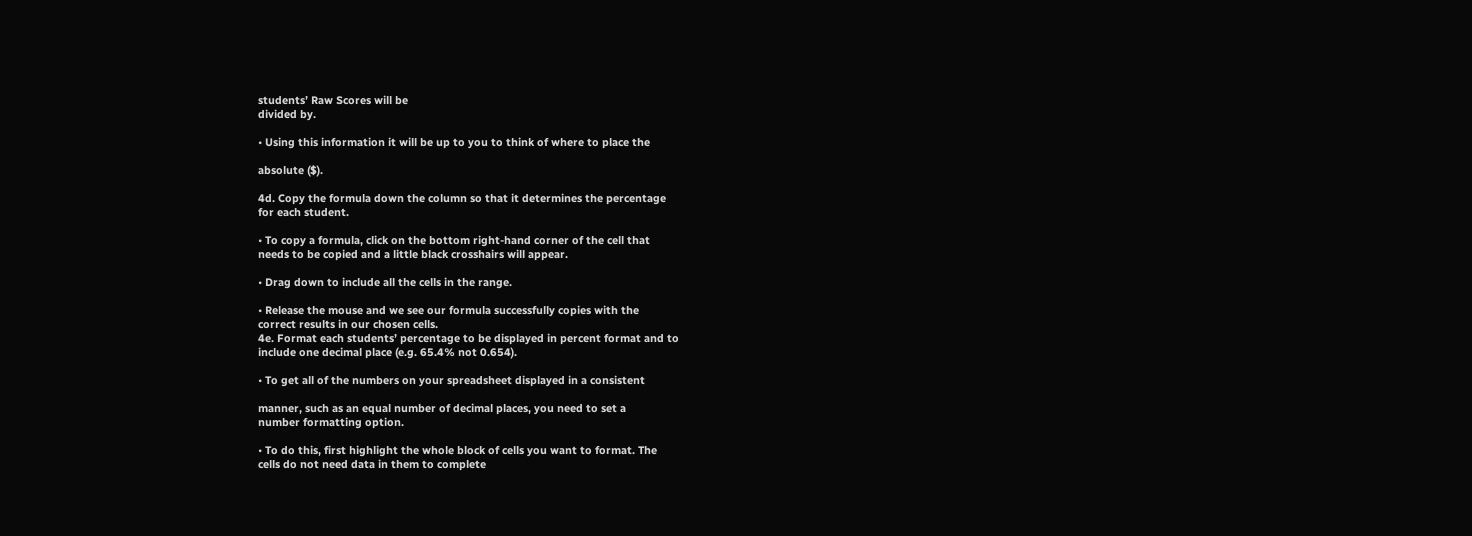students’ Raw Scores will be
divided by.

• Using this information it will be up to you to think of where to place the

absolute ($).

4d. Copy the formula down the column so that it determines the percentage
for each student.

• To copy a formula, click on the bottom right-hand corner of the cell that
needs to be copied and a little black crosshairs will appear.

• Drag down to include all the cells in the range.

• Release the mouse and we see our formula successfully copies with the
correct results in our chosen cells.
4e. Format each students’ percentage to be displayed in percent format and to
include one decimal place (e.g. 65.4% not 0.654).

• To get all of the numbers on your spreadsheet displayed in a consistent

manner, such as an equal number of decimal places, you need to set a
number formatting option.

• To do this, first highlight the whole block of cells you want to format. The
cells do not need data in them to complete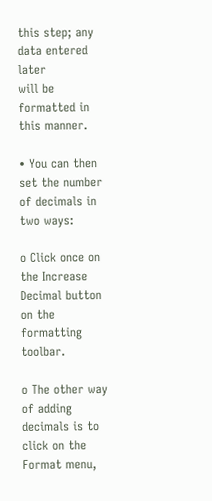this step; any data entered later
will be formatted in this manner.

• You can then set the number of decimals in two ways:

o Click once on the Increase Decimal button on the formatting toolbar.

o The other way of adding decimals is to click on the Format menu,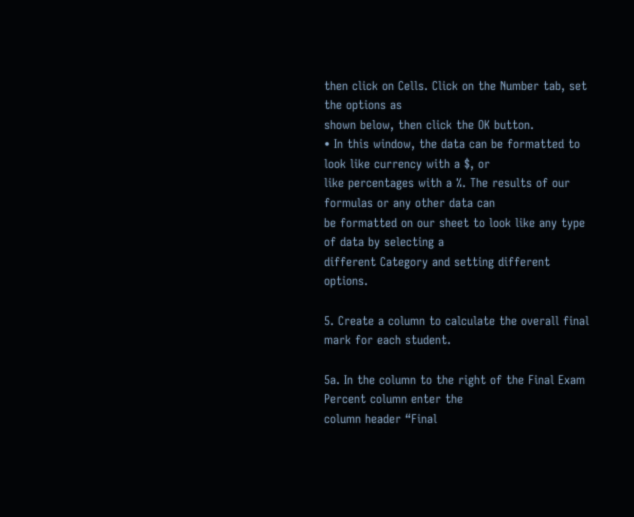then click on Cells. Click on the Number tab, set the options as
shown below, then click the OK button.
• In this window, the data can be formatted to look like currency with a $, or
like percentages with a %. The results of our formulas or any other data can
be formatted on our sheet to look like any type of data by selecting a
different Category and setting different options.

5. Create a column to calculate the overall final mark for each student.

5a. In the column to the right of the Final Exam Percent column enter the
column header “Final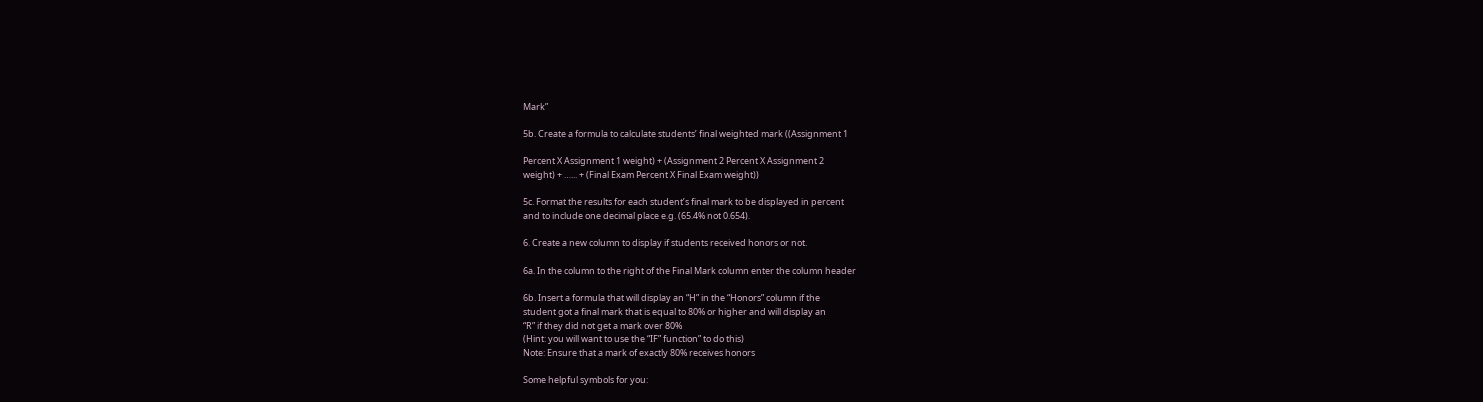Mark”

5b. Create a formula to calculate students’ final weighted mark ((Assignment 1

Percent X Assignment 1 weight) + (Assignment 2 Percent X Assignment 2
weight) + …... + (Final Exam Percent X Final Exam weight))

5c. Format the results for each student’s final mark to be displayed in percent
and to include one decimal place e.g. (65.4% not 0.654).

6. Create a new column to display if students received honors or not.

6a. In the column to the right of the Final Mark column enter the column header

6b. Insert a formula that will display an “H” in the “Honors” column if the
student got a final mark that is equal to 80% or higher and will display an
“R” if they did not get a mark over 80%
(Hint: you will want to use the “IF” function” to do this)
Note: Ensure that a mark of exactly 80% receives honors

Some helpful symbols for you: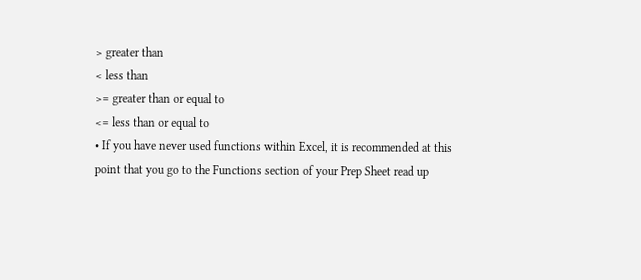> greater than
< less than
>= greater than or equal to
<= less than or equal to
• If you have never used functions within Excel, it is recommended at this
point that you go to the Functions section of your Prep Sheet read up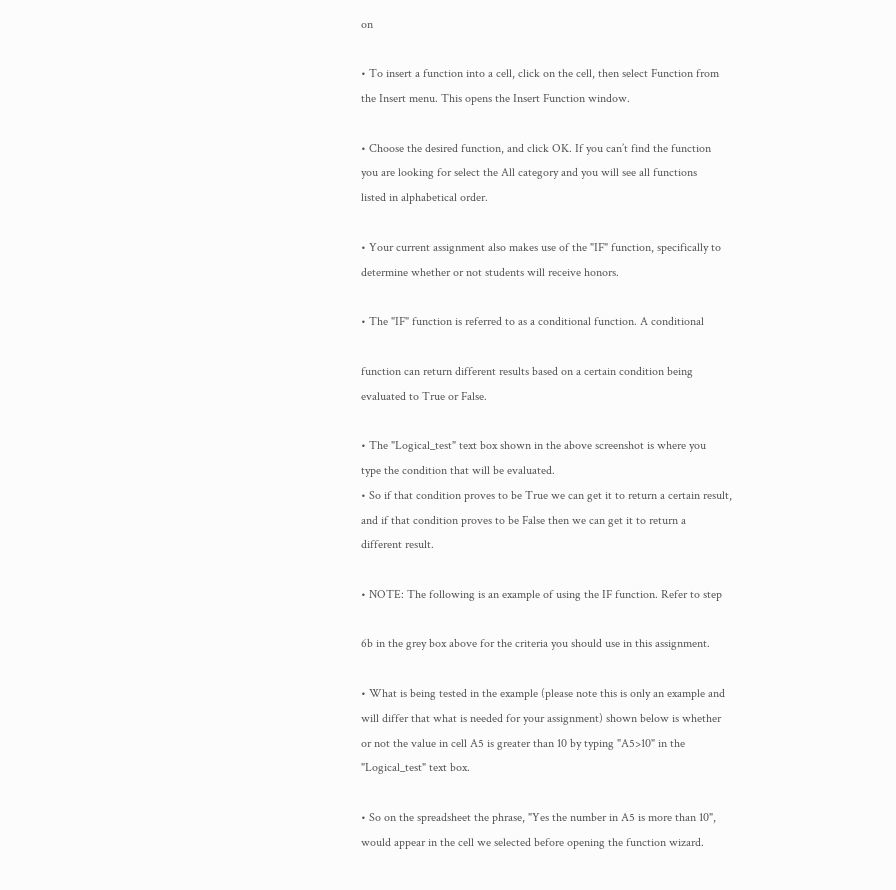on

• To insert a function into a cell, click on the cell, then select Function from
the Insert menu. This opens the Insert Function window.

• Choose the desired function, and click OK. If you can’t find the function
you are looking for select the All category and you will see all functions
listed in alphabetical order.

• Your current assignment also makes use of the "IF" function, specifically to
determine whether or not students will receive honors.

• The "IF" function is referred to as a conditional function. A conditional

function can return different results based on a certain condition being
evaluated to True or False.

• The "Logical_test" text box shown in the above screenshot is where you
type the condition that will be evaluated.
• So if that condition proves to be True we can get it to return a certain result,
and if that condition proves to be False then we can get it to return a
different result.

• NOTE: The following is an example of using the IF function. Refer to step

6b in the grey box above for the criteria you should use in this assignment.

• What is being tested in the example (please note this is only an example and
will differ that what is needed for your assignment) shown below is whether
or not the value in cell A5 is greater than 10 by typing "A5>10" in the
"Logical_test" text box.

• So on the spreadsheet the phrase, "Yes the number in A5 is more than 10",
would appear in the cell we selected before opening the function wizard.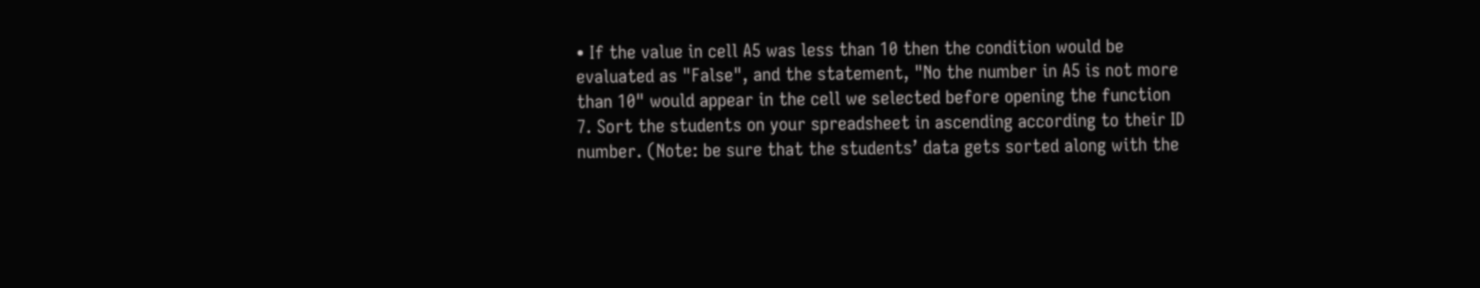• If the value in cell A5 was less than 10 then the condition would be
evaluated as "False", and the statement, "No the number in A5 is not more
than 10" would appear in the cell we selected before opening the function
7. Sort the students on your spreadsheet in ascending according to their ID
number. (Note: be sure that the students’ data gets sorted along with the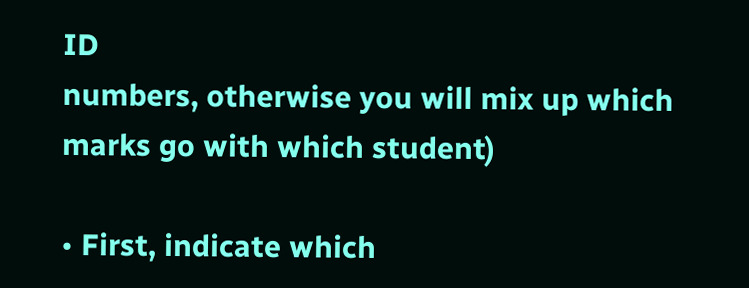ID
numbers, otherwise you will mix up which marks go with which student)

• First, indicate which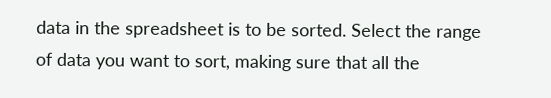data in the spreadsheet is to be sorted. Select the range
of data you want to sort, making sure that all the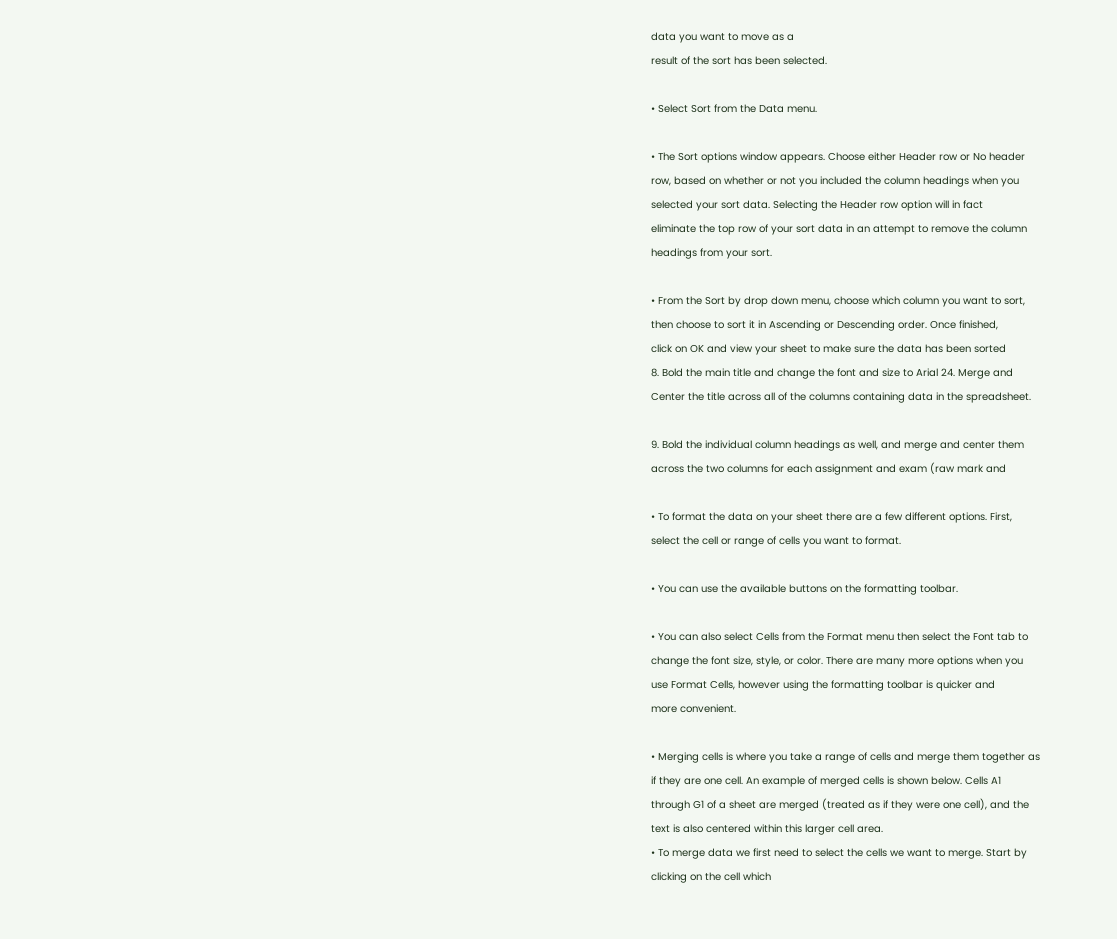data you want to move as a
result of the sort has been selected.

• Select Sort from the Data menu.

• The Sort options window appears. Choose either Header row or No header
row, based on whether or not you included the column headings when you
selected your sort data. Selecting the Header row option will in fact
eliminate the top row of your sort data in an attempt to remove the column
headings from your sort.

• From the Sort by drop down menu, choose which column you want to sort,
then choose to sort it in Ascending or Descending order. Once finished,
click on OK and view your sheet to make sure the data has been sorted
8. Bold the main title and change the font and size to Arial 24. Merge and
Center the title across all of the columns containing data in the spreadsheet.

9. Bold the individual column headings as well, and merge and center them
across the two columns for each assignment and exam (raw mark and

• To format the data on your sheet there are a few different options. First,
select the cell or range of cells you want to format.

• You can use the available buttons on the formatting toolbar.

• You can also select Cells from the Format menu then select the Font tab to
change the font size, style, or color. There are many more options when you
use Format Cells, however using the formatting toolbar is quicker and
more convenient.

• Merging cells is where you take a range of cells and merge them together as
if they are one cell. An example of merged cells is shown below. Cells A1
through G1 of a sheet are merged (treated as if they were one cell), and the
text is also centered within this larger cell area.
• To merge data we first need to select the cells we want to merge. Start by
clicking on the cell which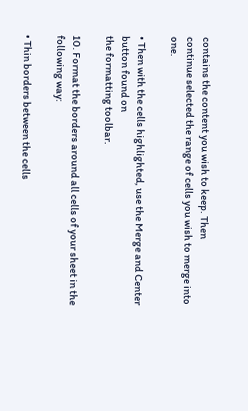contains the content you wish to keep. Then
continue selected the range of cells you wish to merge into one.

• Then with the cells highlighted, use the Merge and Center button found on
the formatting toolbar.

10. Format the borders around all cells of your sheet in the following way:

• Thin borders between the cells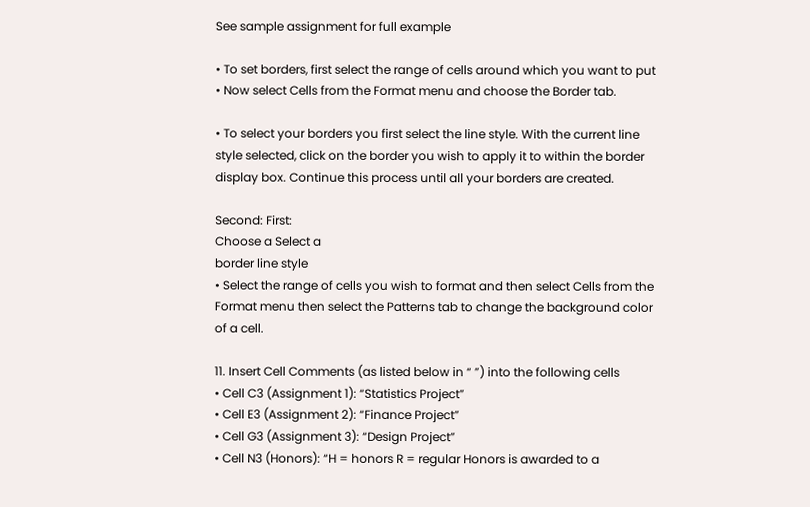See sample assignment for full example

• To set borders, first select the range of cells around which you want to put
• Now select Cells from the Format menu and choose the Border tab.

• To select your borders you first select the line style. With the current line
style selected, click on the border you wish to apply it to within the border
display box. Continue this process until all your borders are created.

Second: First:
Choose a Select a
border line style
• Select the range of cells you wish to format and then select Cells from the
Format menu then select the Patterns tab to change the background color
of a cell.

11. Insert Cell Comments (as listed below in “ ”) into the following cells
• Cell C3 (Assignment 1): “Statistics Project”
• Cell E3 (Assignment 2): “Finance Project”
• Cell G3 (Assignment 3): “Design Project”
• Cell N3 (Honors): “H = honors R = regular Honors is awarded to a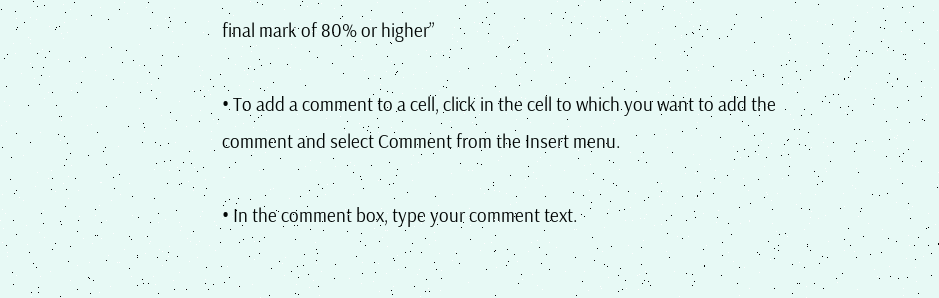final mark of 80% or higher”

• To add a comment to a cell, click in the cell to which you want to add the
comment and select Comment from the Insert menu.

• In the comment box, type your comment text.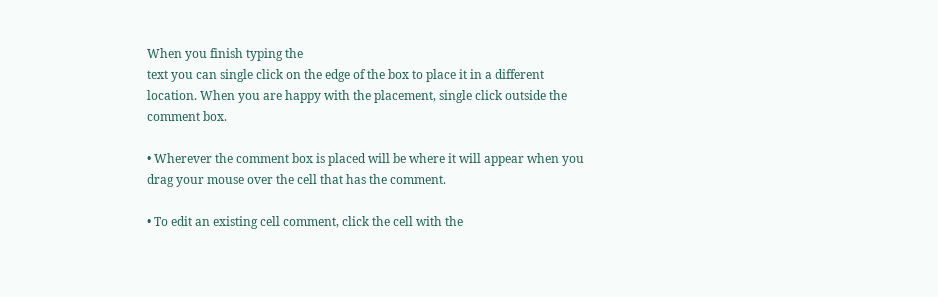When you finish typing the
text you can single click on the edge of the box to place it in a different
location. When you are happy with the placement, single click outside the
comment box.

• Wherever the comment box is placed will be where it will appear when you
drag your mouse over the cell that has the comment.

• To edit an existing cell comment, click the cell with the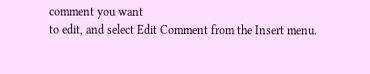comment you want
to edit, and select Edit Comment from the Insert menu.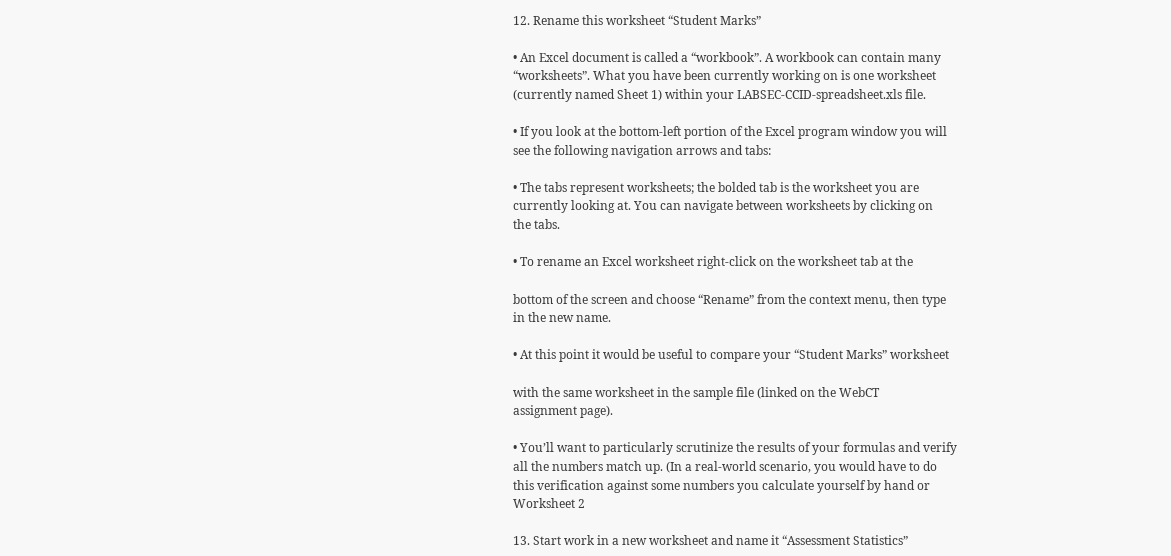12. Rename this worksheet “Student Marks”

• An Excel document is called a “workbook”. A workbook can contain many
“worksheets”. What you have been currently working on is one worksheet
(currently named Sheet 1) within your LABSEC-CCID-spreadsheet.xls file.

• If you look at the bottom-left portion of the Excel program window you will
see the following navigation arrows and tabs:

• The tabs represent worksheets; the bolded tab is the worksheet you are
currently looking at. You can navigate between worksheets by clicking on
the tabs.

• To rename an Excel worksheet right-click on the worksheet tab at the

bottom of the screen and choose “Rename” from the context menu, then type
in the new name.

• At this point it would be useful to compare your “Student Marks” worksheet

with the same worksheet in the sample file (linked on the WebCT
assignment page).

• You’ll want to particularly scrutinize the results of your formulas and verify
all the numbers match up. (In a real-world scenario, you would have to do
this verification against some numbers you calculate yourself by hand or
Worksheet 2

13. Start work in a new worksheet and name it “Assessment Statistics”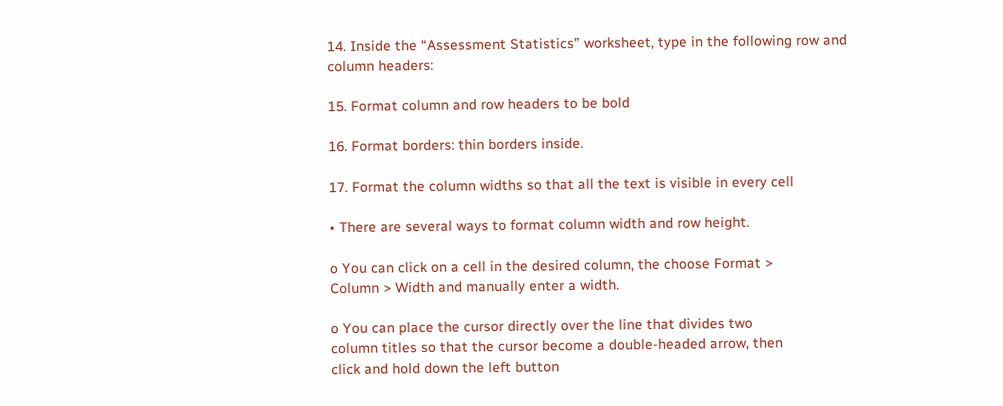14. Inside the “Assessment Statistics” worksheet, type in the following row and
column headers:

15. Format column and row headers to be bold

16. Format borders: thin borders inside.

17. Format the column widths so that all the text is visible in every cell

• There are several ways to format column width and row height.

o You can click on a cell in the desired column, the choose Format >
Column > Width and manually enter a width.

o You can place the cursor directly over the line that divides two
column titles so that the cursor become a double-headed arrow, then
click and hold down the left button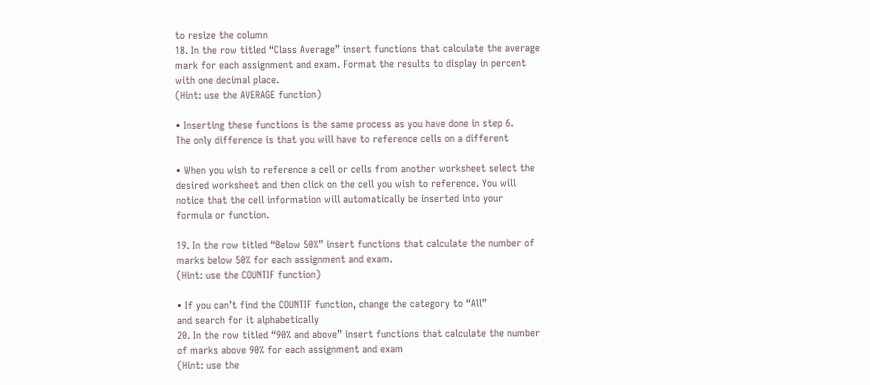to resize the column
18. In the row titled “Class Average” insert functions that calculate the average
mark for each assignment and exam. Format the results to display in percent
with one decimal place.
(Hint: use the AVERAGE function)

• Inserting these functions is the same process as you have done in step 6.
The only difference is that you will have to reference cells on a different

• When you wish to reference a cell or cells from another worksheet select the
desired worksheet and then click on the cell you wish to reference. You will
notice that the cell information will automatically be inserted into your
formula or function.

19. In the row titled “Below 50%” insert functions that calculate the number of
marks below 50% for each assignment and exam.
(Hint: use the COUNTIF function)

• If you can’t find the COUNTIF function, change the category to “All”
and search for it alphabetically
20. In the row titled “90% and above” insert functions that calculate the number
of marks above 90% for each assignment and exam
(Hint: use the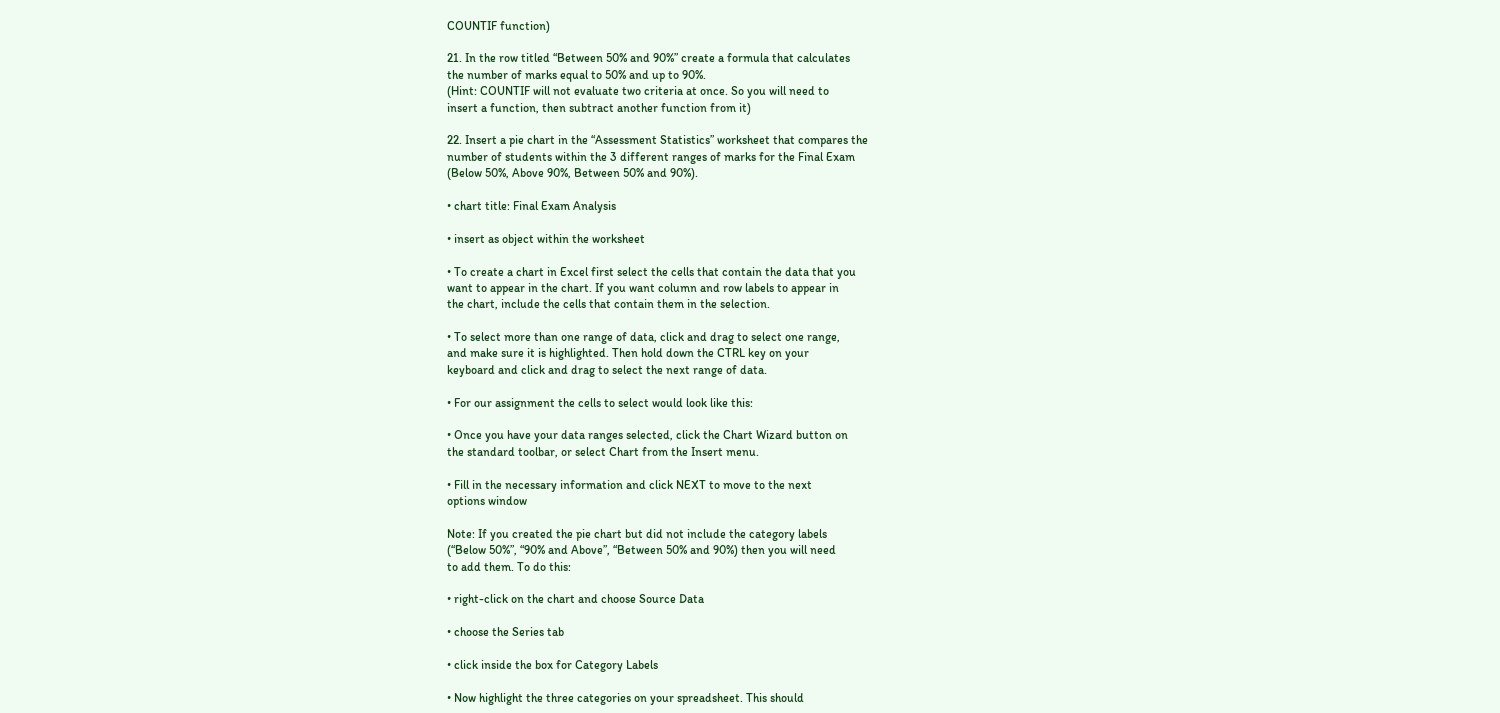COUNTIF function)

21. In the row titled “Between 50% and 90%” create a formula that calculates
the number of marks equal to 50% and up to 90%.
(Hint: COUNTIF will not evaluate two criteria at once. So you will need to
insert a function, then subtract another function from it)

22. Insert a pie chart in the “Assessment Statistics” worksheet that compares the
number of students within the 3 different ranges of marks for the Final Exam
(Below 50%, Above 90%, Between 50% and 90%).

• chart title: Final Exam Analysis

• insert as object within the worksheet

• To create a chart in Excel first select the cells that contain the data that you
want to appear in the chart. If you want column and row labels to appear in
the chart, include the cells that contain them in the selection.

• To select more than one range of data, click and drag to select one range,
and make sure it is highlighted. Then hold down the CTRL key on your
keyboard and click and drag to select the next range of data.

• For our assignment the cells to select would look like this:

• Once you have your data ranges selected, click the Chart Wizard button on
the standard toolbar, or select Chart from the Insert menu.

• Fill in the necessary information and click NEXT to move to the next
options window

Note: If you created the pie chart but did not include the category labels
(“Below 50%”, “90% and Above”, “Between 50% and 90%) then you will need
to add them. To do this:

• right-click on the chart and choose Source Data

• choose the Series tab

• click inside the box for Category Labels

• Now highlight the three categories on your spreadsheet. This should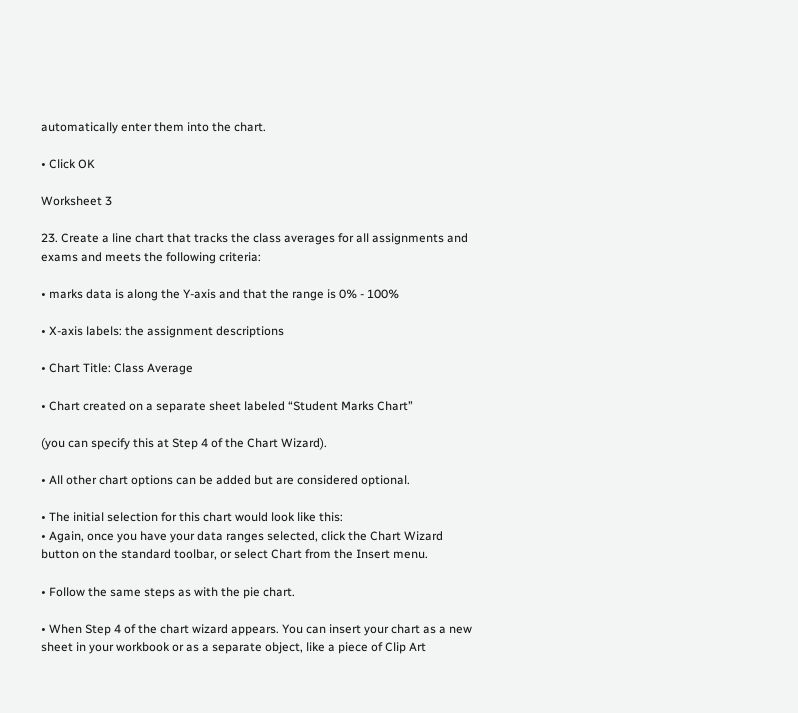automatically enter them into the chart.

• Click OK

Worksheet 3

23. Create a line chart that tracks the class averages for all assignments and
exams and meets the following criteria:

• marks data is along the Y-axis and that the range is 0% - 100%

• X-axis labels: the assignment descriptions

• Chart Title: Class Average

• Chart created on a separate sheet labeled “Student Marks Chart”

(you can specify this at Step 4 of the Chart Wizard).

• All other chart options can be added but are considered optional.

• The initial selection for this chart would look like this:
• Again, once you have your data ranges selected, click the Chart Wizard
button on the standard toolbar, or select Chart from the Insert menu.

• Follow the same steps as with the pie chart.

• When Step 4 of the chart wizard appears. You can insert your chart as a new
sheet in your workbook or as a separate object, like a piece of Clip Art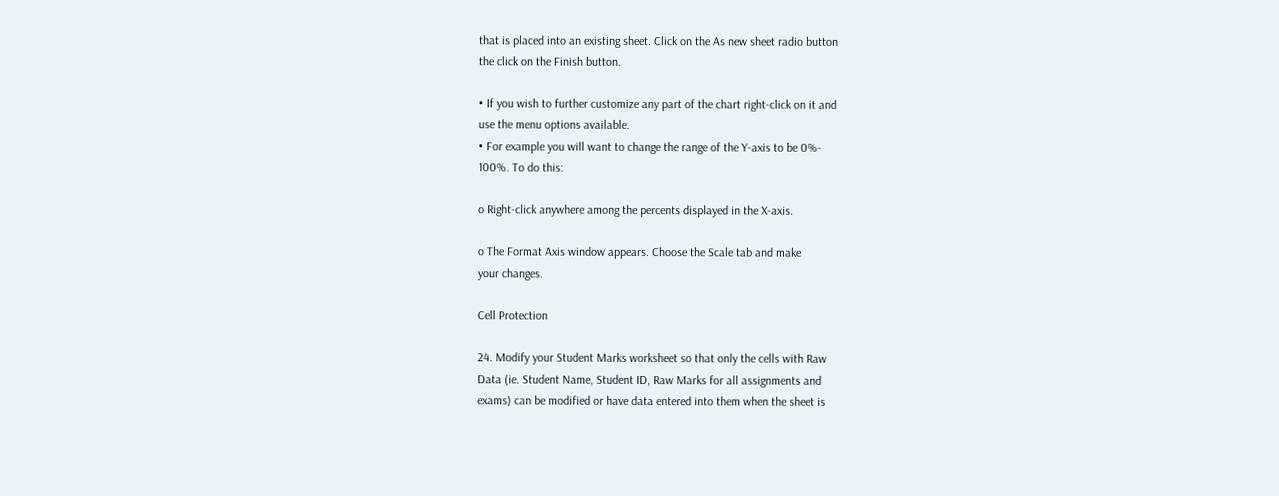that is placed into an existing sheet. Click on the As new sheet radio button
the click on the Finish button.

• If you wish to further customize any part of the chart right-click on it and
use the menu options available.
• For example you will want to change the range of the Y-axis to be 0%-
100%. To do this:

o Right-click anywhere among the percents displayed in the X-axis.

o The Format Axis window appears. Choose the Scale tab and make
your changes.

Cell Protection

24. Modify your Student Marks worksheet so that only the cells with Raw
Data (ie. Student Name, Student ID, Raw Marks for all assignments and
exams) can be modified or have data entered into them when the sheet is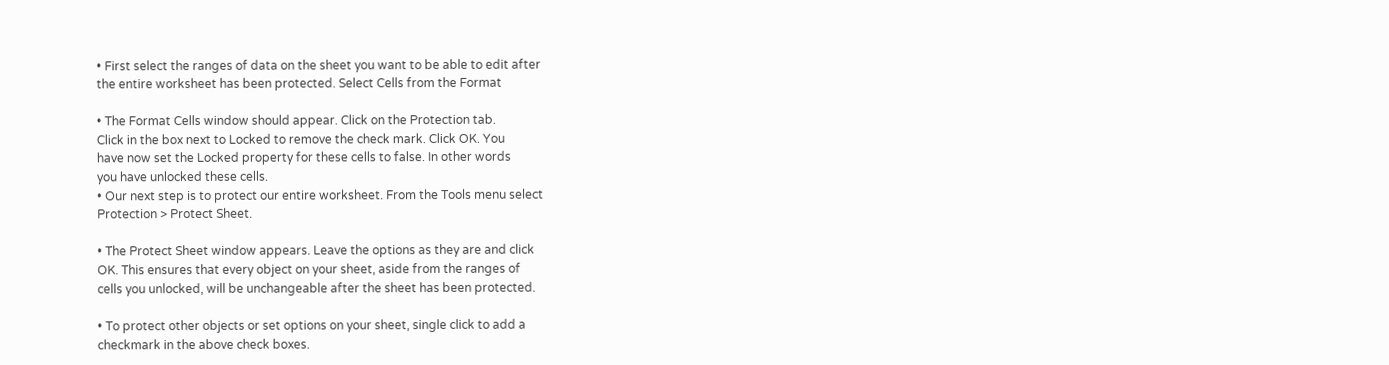• First select the ranges of data on the sheet you want to be able to edit after
the entire worksheet has been protected. Select Cells from the Format

• The Format Cells window should appear. Click on the Protection tab.
Click in the box next to Locked to remove the check mark. Click OK. You
have now set the Locked property for these cells to false. In other words
you have unlocked these cells.
• Our next step is to protect our entire worksheet. From the Tools menu select
Protection > Protect Sheet.

• The Protect Sheet window appears. Leave the options as they are and click
OK. This ensures that every object on your sheet, aside from the ranges of
cells you unlocked, will be unchangeable after the sheet has been protected.

• To protect other objects or set options on your sheet, single click to add a
checkmark in the above check boxes.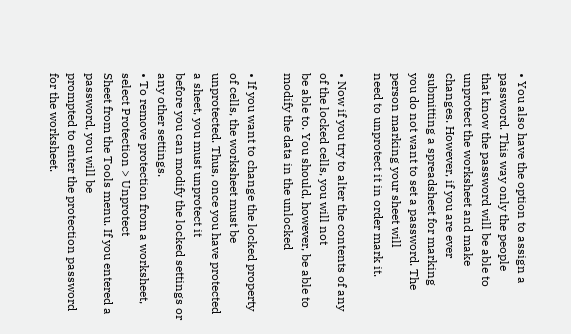• You also have the option to assign a password. This way only the people
that know the password will be able to unprotect the worksheet and make
changes. However, if you are ever submitting a spreadsheet for marking
you do not want to set a password. The person marking your sheet will
need to unprotect it in order mark it.

• Now if you try to alter the contents of any of the locked cells, you will not
be able to. You should, however, be able to modify the data in the unlocked

• If you want to change the locked property of cells, the worksheet must be
unprotected. Thus, once you have protected a sheet, you must unprotect it
before you can modify the locked settings or any other settings.
• To remove protection from a worksheet, select Protection > Unprotect
Sheet from the Tools menu. If you entered a password, you will be
prompted to enter the protection password for the worksheet.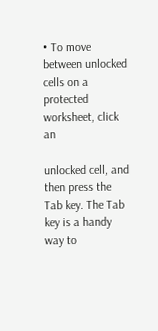• To move between unlocked cells on a protected worksheet, click an

unlocked cell, and then press the Tab key. The Tab key is a handy way to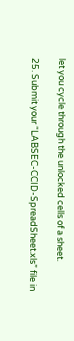let you cycle through the unlocked cells of a sheet.

25. Submit your “LABSEC-CCID-SpreadSheet.xls” file in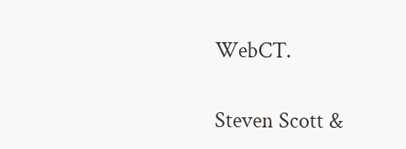WebCT.

Steven Scott &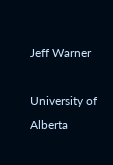Jeff Warner

University of Alberta